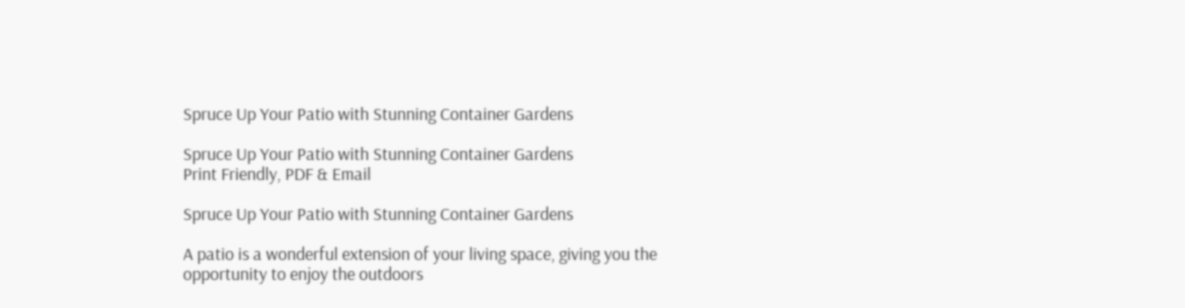Spruce Up Your Patio with Stunning Container Gardens

Spruce Up Your Patio with Stunning Container Gardens
Print Friendly, PDF & Email

Spruce Up Your Patio with Stunning Container Gardens

A patio is a wonderful extension of your living space, giving you the opportunity to enjoy the outdoors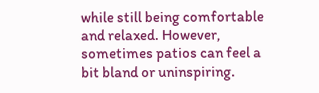while still being comfortable and relaxed. However, sometimes patios can feel a bit bland or uninspiring.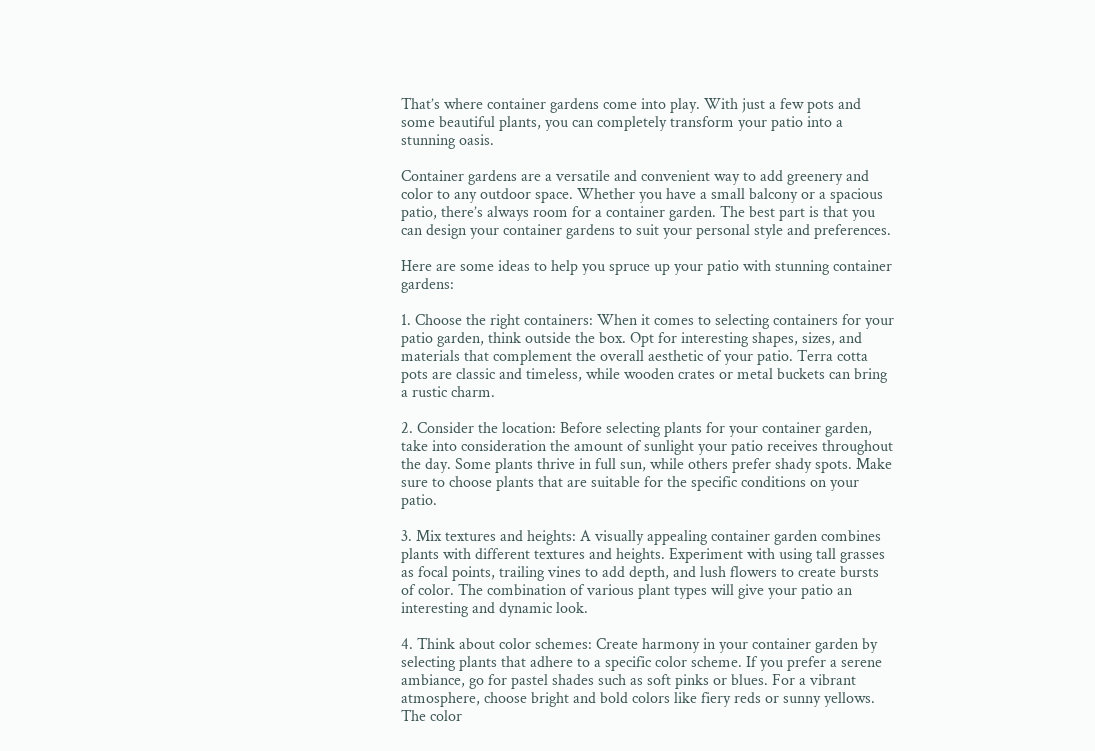That’s where container gardens come into play. With just a few pots and some beautiful plants, you can completely transform your patio into a stunning oasis.

Container gardens are a versatile and convenient way to add greenery and color to any outdoor space. Whether you have a small balcony or a spacious patio, there’s always room for a container garden. The best part is that you can design your container gardens to suit your personal style and preferences.

Here are some ideas to help you spruce up your patio with stunning container gardens:

1. Choose the right containers: When it comes to selecting containers for your patio garden, think outside the box. Opt for interesting shapes, sizes, and materials that complement the overall aesthetic of your patio. Terra cotta pots are classic and timeless, while wooden crates or metal buckets can bring a rustic charm.

2. Consider the location: Before selecting plants for your container garden, take into consideration the amount of sunlight your patio receives throughout the day. Some plants thrive in full sun, while others prefer shady spots. Make sure to choose plants that are suitable for the specific conditions on your patio.

3. Mix textures and heights: A visually appealing container garden combines plants with different textures and heights. Experiment with using tall grasses as focal points, trailing vines to add depth, and lush flowers to create bursts of color. The combination of various plant types will give your patio an interesting and dynamic look.

4. Think about color schemes: Create harmony in your container garden by selecting plants that adhere to a specific color scheme. If you prefer a serene ambiance, go for pastel shades such as soft pinks or blues. For a vibrant atmosphere, choose bright and bold colors like fiery reds or sunny yellows. The color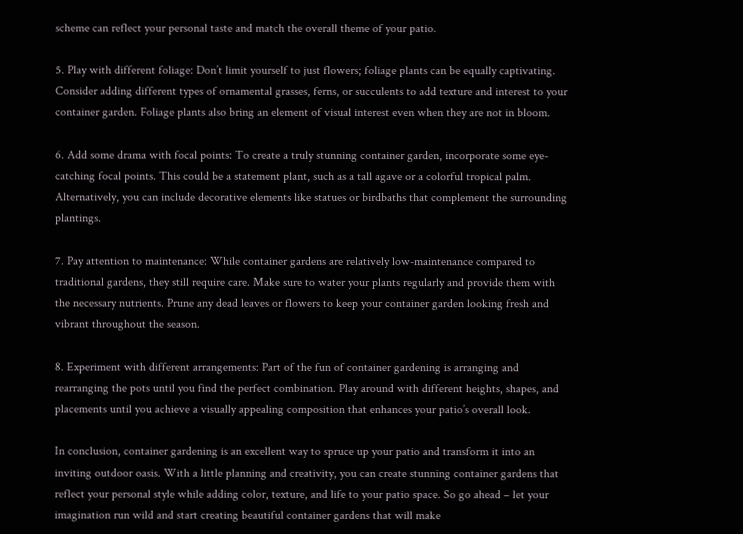scheme can reflect your personal taste and match the overall theme of your patio.

5. Play with different foliage: Don’t limit yourself to just flowers; foliage plants can be equally captivating. Consider adding different types of ornamental grasses, ferns, or succulents to add texture and interest to your container garden. Foliage plants also bring an element of visual interest even when they are not in bloom.

6. Add some drama with focal points: To create a truly stunning container garden, incorporate some eye-catching focal points. This could be a statement plant, such as a tall agave or a colorful tropical palm. Alternatively, you can include decorative elements like statues or birdbaths that complement the surrounding plantings.

7. Pay attention to maintenance: While container gardens are relatively low-maintenance compared to traditional gardens, they still require care. Make sure to water your plants regularly and provide them with the necessary nutrients. Prune any dead leaves or flowers to keep your container garden looking fresh and vibrant throughout the season.

8. Experiment with different arrangements: Part of the fun of container gardening is arranging and rearranging the pots until you find the perfect combination. Play around with different heights, shapes, and placements until you achieve a visually appealing composition that enhances your patio’s overall look.

In conclusion, container gardening is an excellent way to spruce up your patio and transform it into an inviting outdoor oasis. With a little planning and creativity, you can create stunning container gardens that reflect your personal style while adding color, texture, and life to your patio space. So go ahead – let your imagination run wild and start creating beautiful container gardens that will make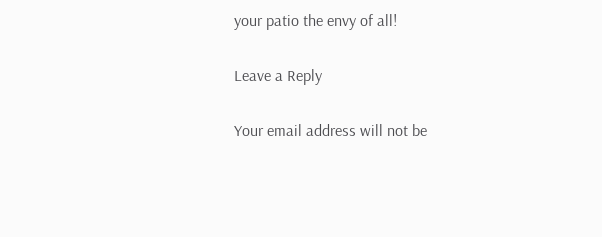your patio the envy of all!

Leave a Reply

Your email address will not be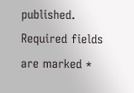published. Required fields are marked *